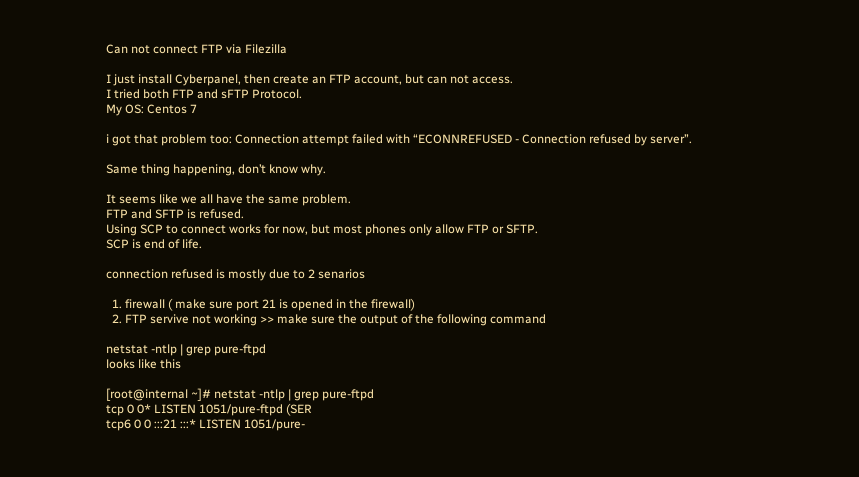Can not connect FTP via Filezilla

I just install Cyberpanel, then create an FTP account, but can not access.
I tried both FTP and sFTP Protocol.
My OS: Centos 7

i got that problem too: Connection attempt failed with “ECONNREFUSED - Connection refused by server”.

Same thing happening, don’t know why.

It seems like we all have the same problem.
FTP and SFTP is refused.
Using SCP to connect works for now, but most phones only allow FTP or SFTP.
SCP is end of life.

connection refused is mostly due to 2 senarios

  1. firewall ( make sure port 21 is opened in the firewall)
  2. FTP servive not working >> make sure the output of the following command

netstat -ntlp | grep pure-ftpd
looks like this

[root@internal ~]# netstat -ntlp | grep pure-ftpd
tcp 0 0* LISTEN 1051/pure-ftpd (SER
tcp6 0 0 :::21 :::* LISTEN 1051/pure-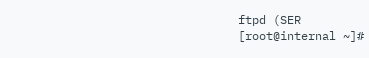ftpd (SER
[root@internal ~]#